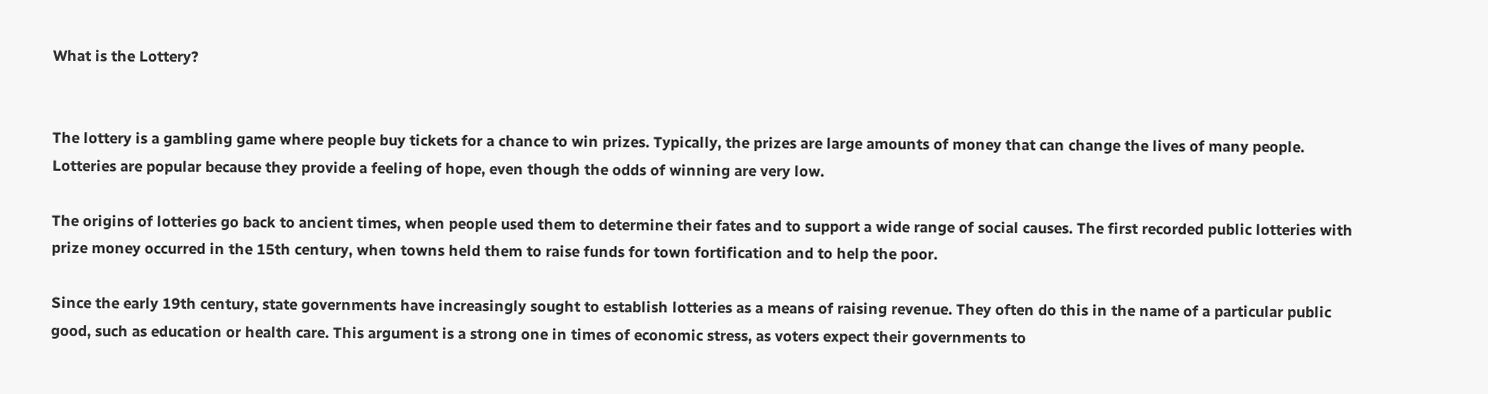What is the Lottery?


The lottery is a gambling game where people buy tickets for a chance to win prizes. Typically, the prizes are large amounts of money that can change the lives of many people. Lotteries are popular because they provide a feeling of hope, even though the odds of winning are very low.

The origins of lotteries go back to ancient times, when people used them to determine their fates and to support a wide range of social causes. The first recorded public lotteries with prize money occurred in the 15th century, when towns held them to raise funds for town fortification and to help the poor.

Since the early 19th century, state governments have increasingly sought to establish lotteries as a means of raising revenue. They often do this in the name of a particular public good, such as education or health care. This argument is a strong one in times of economic stress, as voters expect their governments to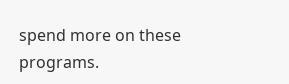spend more on these programs.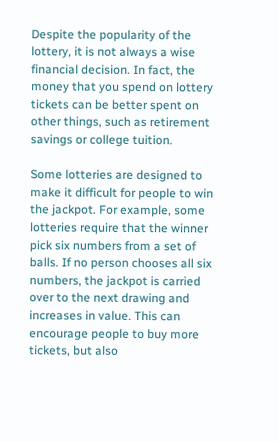Despite the popularity of the lottery, it is not always a wise financial decision. In fact, the money that you spend on lottery tickets can be better spent on other things, such as retirement savings or college tuition.

Some lotteries are designed to make it difficult for people to win the jackpot. For example, some lotteries require that the winner pick six numbers from a set of balls. If no person chooses all six numbers, the jackpot is carried over to the next drawing and increases in value. This can encourage people to buy more tickets, but also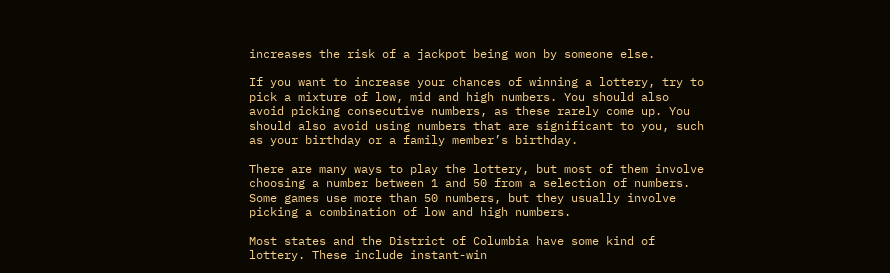increases the risk of a jackpot being won by someone else.

If you want to increase your chances of winning a lottery, try to pick a mixture of low, mid and high numbers. You should also avoid picking consecutive numbers, as these rarely come up. You should also avoid using numbers that are significant to you, such as your birthday or a family member’s birthday.

There are many ways to play the lottery, but most of them involve choosing a number between 1 and 50 from a selection of numbers. Some games use more than 50 numbers, but they usually involve picking a combination of low and high numbers.

Most states and the District of Columbia have some kind of lottery. These include instant-win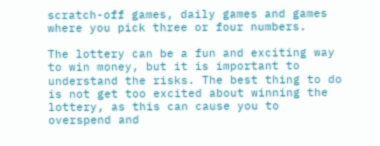scratch-off games, daily games and games where you pick three or four numbers.

The lottery can be a fun and exciting way to win money, but it is important to understand the risks. The best thing to do is not get too excited about winning the lottery, as this can cause you to overspend and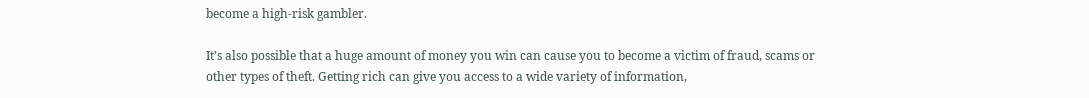become a high-risk gambler.

It’s also possible that a huge amount of money you win can cause you to become a victim of fraud, scams or other types of theft. Getting rich can give you access to a wide variety of information,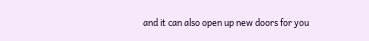and it can also open up new doors for you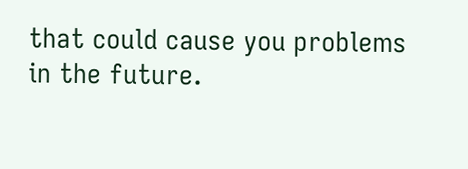that could cause you problems in the future.